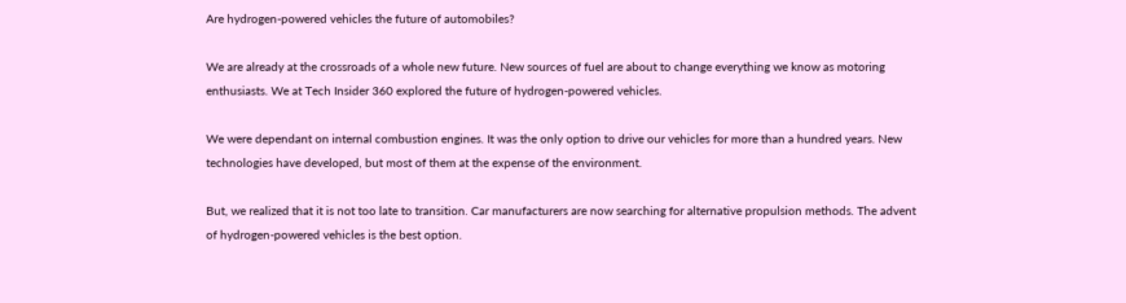Are hydrogen-powered vehicles the future of automobiles?

We are already at the crossroads of a whole new future. New sources of fuel are about to change everything we know as motoring enthusiasts. We at Tech Insider 360 explored the future of hydrogen-powered vehicles.

We were dependant on internal combustion engines. It was the only option to drive our vehicles for more than a hundred years. New technologies have developed, but most of them at the expense of the environment.

But, we realized that it is not too late to transition. Car manufacturers are now searching for alternative propulsion methods. The advent of hydrogen-powered vehicles is the best option.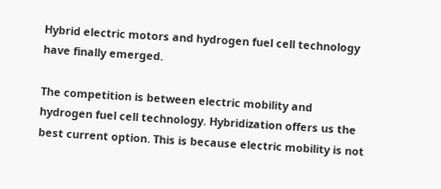Hybrid electric motors and hydrogen fuel cell technology have finally emerged.

The competition is between electric mobility and hydrogen fuel cell technology. Hybridization offers us the best current option. This is because electric mobility is not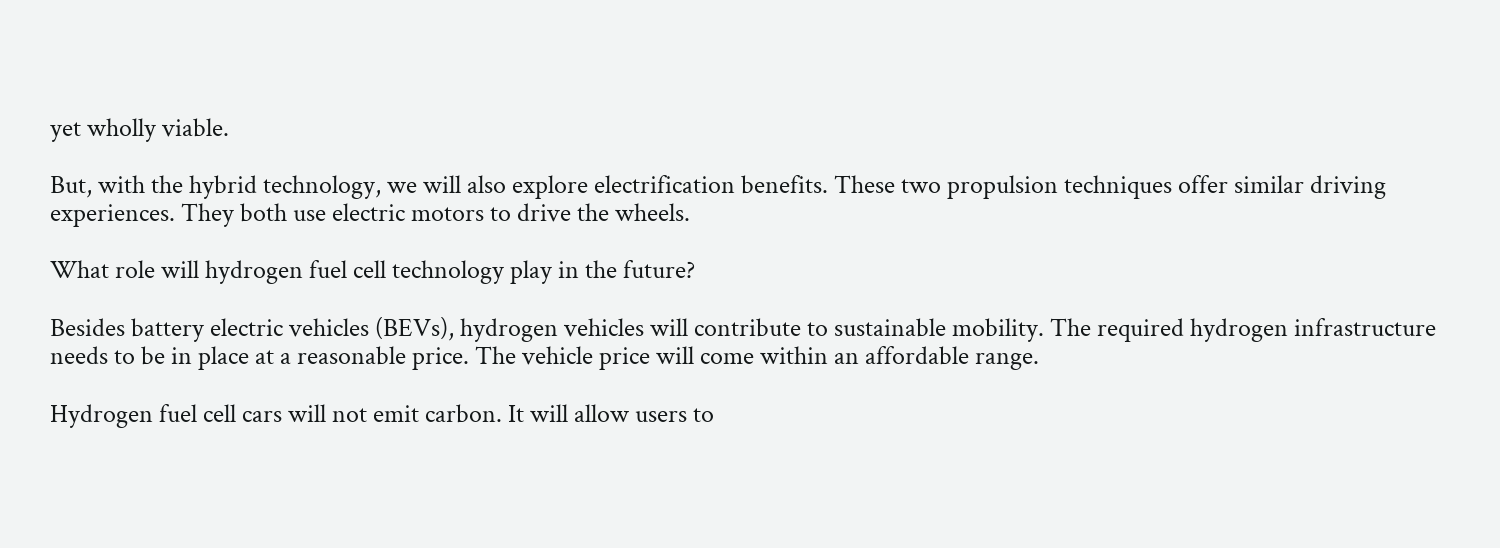yet wholly viable.

But, with the hybrid technology, we will also explore electrification benefits. These two propulsion techniques offer similar driving experiences. They both use electric motors to drive the wheels.

What role will hydrogen fuel cell technology play in the future?

Besides battery electric vehicles (BEVs), hydrogen vehicles will contribute to sustainable mobility. The required hydrogen infrastructure needs to be in place at a reasonable price. The vehicle price will come within an affordable range.

Hydrogen fuel cell cars will not emit carbon. It will allow users to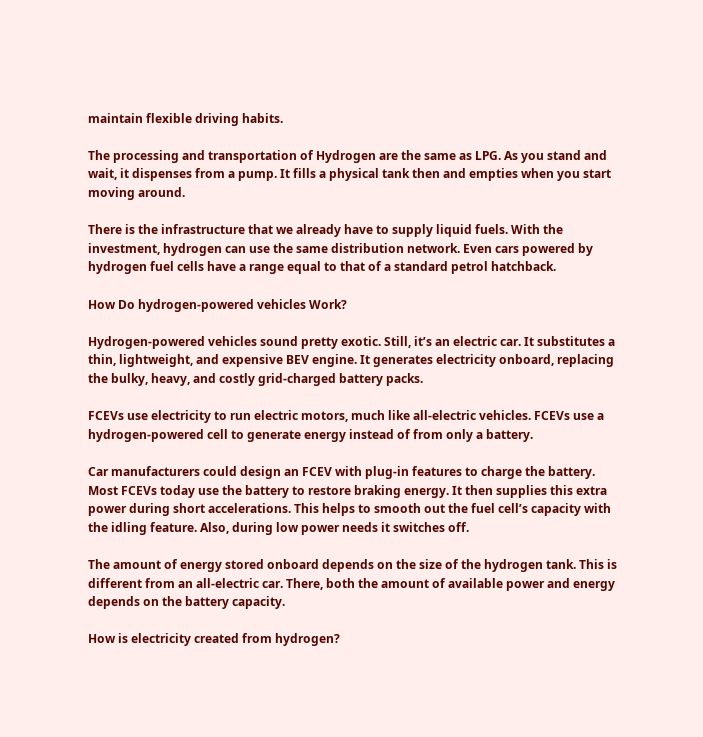maintain flexible driving habits.

The processing and transportation of Hydrogen are the same as LPG. As you stand and wait, it dispenses from a pump. It fills a physical tank then and empties when you start moving around.

There is the infrastructure that we already have to supply liquid fuels. With the investment, hydrogen can use the same distribution network. Even cars powered by hydrogen fuel cells have a range equal to that of a standard petrol hatchback.

How Do hydrogen-powered vehicles Work?

Hydrogen-powered vehicles sound pretty exotic. Still, it’s an electric car. It substitutes a thin, lightweight, and expensive BEV engine. It generates electricity onboard, replacing the bulky, heavy, and costly grid-charged battery packs.

FCEVs use electricity to run electric motors, much like all-electric vehicles. FCEVs use a hydrogen-powered cell to generate energy instead of from only a battery.

Car manufacturers could design an FCEV with plug-in features to charge the battery. Most FCEVs today use the battery to restore braking energy. It then supplies this extra power during short accelerations. This helps to smooth out the fuel cell’s capacity with the idling feature. Also, during low power needs it switches off.

The amount of energy stored onboard depends on the size of the hydrogen tank. This is different from an all-electric car. There, both the amount of available power and energy depends on the battery capacity.

How is electricity created from hydrogen?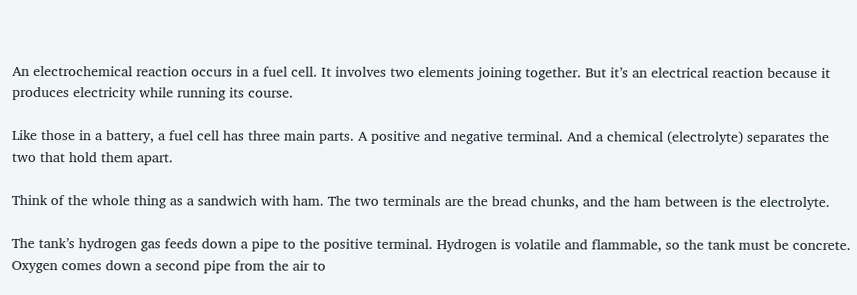An electrochemical reaction occurs in a fuel cell. It involves two elements joining together. But it’s an electrical reaction because it produces electricity while running its course.

Like those in a battery, a fuel cell has three main parts. A positive and negative terminal. And a chemical (electrolyte) separates the two that hold them apart.

Think of the whole thing as a sandwich with ham. The two terminals are the bread chunks, and the ham between is the electrolyte.

The tank’s hydrogen gas feeds down a pipe to the positive terminal. Hydrogen is volatile and flammable, so the tank must be concrete. Oxygen comes down a second pipe from the air to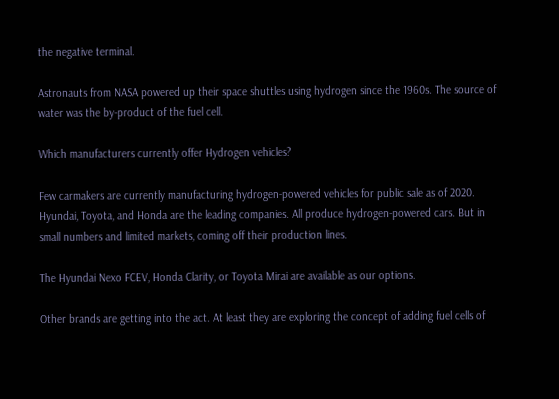the negative terminal.

Astronauts from NASA powered up their space shuttles using hydrogen since the 1960s. The source of water was the by-product of the fuel cell.

Which manufacturers currently offer Hydrogen vehicles?

Few carmakers are currently manufacturing hydrogen-powered vehicles for public sale as of 2020. Hyundai, Toyota, and Honda are the leading companies. All produce hydrogen-powered cars. But in small numbers and limited markets, coming off their production lines.

The Hyundai Nexo FCEV, Honda Clarity, or Toyota Mirai are available as our options.

Other brands are getting into the act. At least they are exploring the concept of adding fuel cells of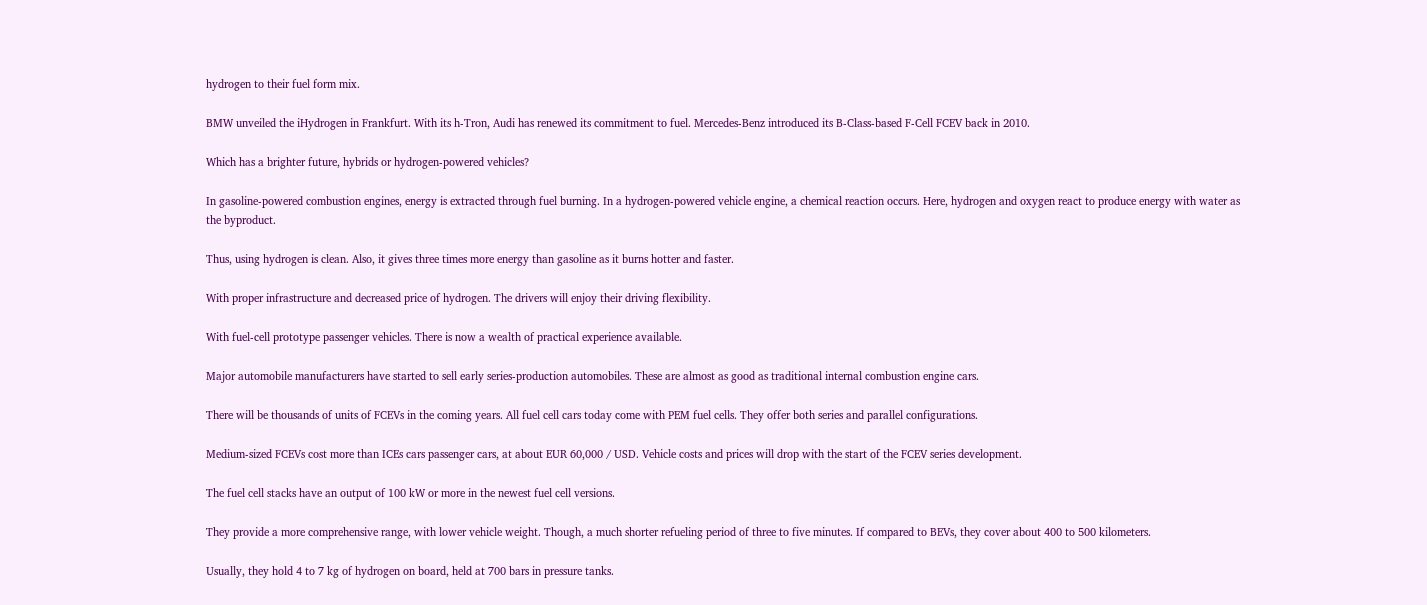hydrogen to their fuel form mix.

BMW unveiled the iHydrogen in Frankfurt. With its h-Tron, Audi has renewed its commitment to fuel. Mercedes-Benz introduced its B-Class-based F-Cell FCEV back in 2010.

Which has a brighter future, hybrids or hydrogen-powered vehicles?

In gasoline-powered combustion engines, energy is extracted through fuel burning. In a hydrogen-powered vehicle engine, a chemical reaction occurs. Here, hydrogen and oxygen react to produce energy with water as the byproduct.

Thus, using hydrogen is clean. Also, it gives three times more energy than gasoline as it burns hotter and faster.

With proper infrastructure and decreased price of hydrogen. The drivers will enjoy their driving flexibility.

With fuel-cell prototype passenger vehicles. There is now a wealth of practical experience available.

Major automobile manufacturers have started to sell early series-production automobiles. These are almost as good as traditional internal combustion engine cars.

There will be thousands of units of FCEVs in the coming years. All fuel cell cars today come with PEM fuel cells. They offer both series and parallel configurations.

Medium-sized FCEVs cost more than ICEs cars passenger cars, at about EUR 60,000 / USD. Vehicle costs and prices will drop with the start of the FCEV series development.

The fuel cell stacks have an output of 100 kW or more in the newest fuel cell versions.

They provide a more comprehensive range, with lower vehicle weight. Though, a much shorter refueling period of three to five minutes. If compared to BEVs, they cover about 400 to 500 kilometers.

Usually, they hold 4 to 7 kg of hydrogen on board, held at 700 bars in pressure tanks.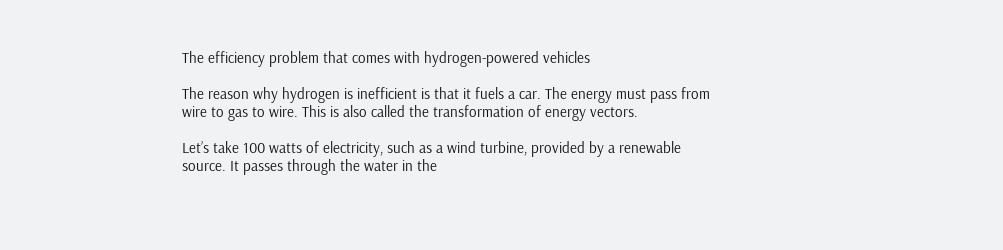The efficiency problem that comes with hydrogen-powered vehicles

The reason why hydrogen is inefficient is that it fuels a car. The energy must pass from wire to gas to wire. This is also called the transformation of energy vectors.

Let’s take 100 watts of electricity, such as a wind turbine, provided by a renewable source. It passes through the water in the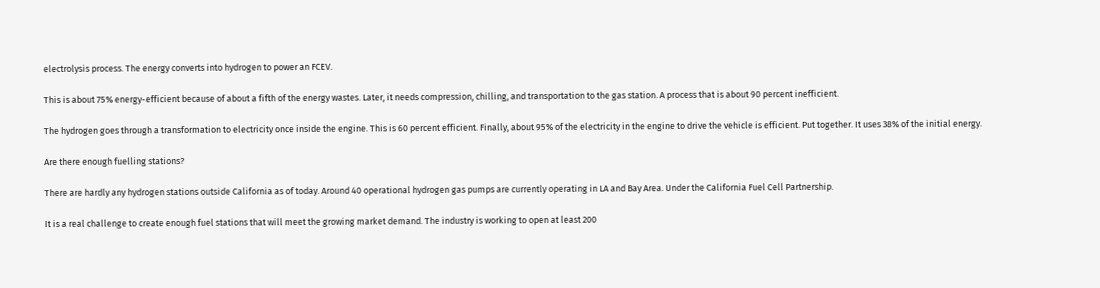electrolysis process. The energy converts into hydrogen to power an FCEV.

This is about 75% energy-efficient because of about a fifth of the energy wastes. Later, it needs compression, chilling, and transportation to the gas station. A process that is about 90 percent inefficient.

The hydrogen goes through a transformation to electricity once inside the engine. This is 60 percent efficient. Finally, about 95% of the electricity in the engine to drive the vehicle is efficient. Put together. It uses 38% of the initial energy.

Are there enough fuelling stations?

There are hardly any hydrogen stations outside California as of today. Around 40 operational hydrogen gas pumps are currently operating in LA and Bay Area. Under the California Fuel Cell Partnership.

It is a real challenge to create enough fuel stations that will meet the growing market demand. The industry is working to open at least 200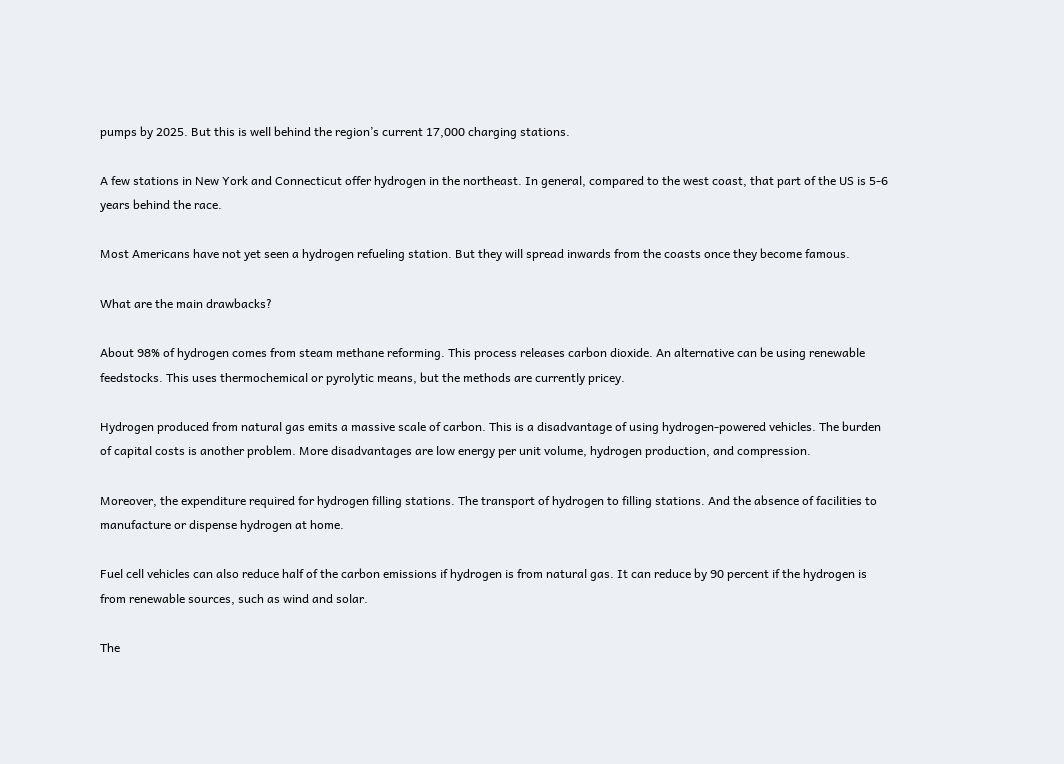pumps by 2025. But this is well behind the region’s current 17,000 charging stations.

A few stations in New York and Connecticut offer hydrogen in the northeast. In general, compared to the west coast, that part of the US is 5-6 years behind the race.

Most Americans have not yet seen a hydrogen refueling station. But they will spread inwards from the coasts once they become famous.

What are the main drawbacks?

About 98% of hydrogen comes from steam methane reforming. This process releases carbon dioxide. An alternative can be using renewable feedstocks. This uses thermochemical or pyrolytic means, but the methods are currently pricey.

Hydrogen produced from natural gas emits a massive scale of carbon. This is a disadvantage of using hydrogen-powered vehicles. The burden of capital costs is another problem. More disadvantages are low energy per unit volume, hydrogen production, and compression.

Moreover, the expenditure required for hydrogen filling stations. The transport of hydrogen to filling stations. And the absence of facilities to manufacture or dispense hydrogen at home.

Fuel cell vehicles can also reduce half of the carbon emissions if hydrogen is from natural gas. It can reduce by 90 percent if the hydrogen is from renewable sources, such as wind and solar.

The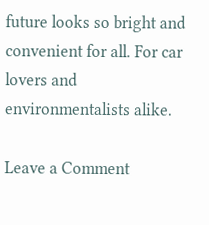future looks so bright and convenient for all. For car lovers and environmentalists alike.

Leave a Comment